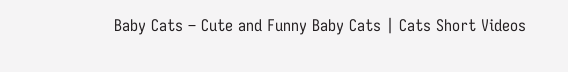Baby Cats – Cute and Funny Baby Cats | Cats Short Videos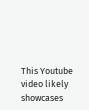This Youtube video likely showcases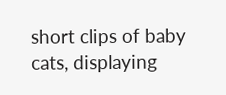short clips of baby cats, displaying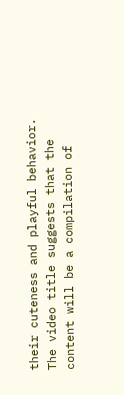their cuteness and playful behavior. The video title suggests that the content will be a compilation of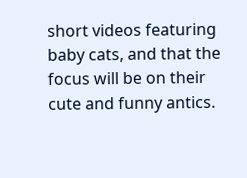short videos featuring baby cats, and that the focus will be on their cute and funny antics.